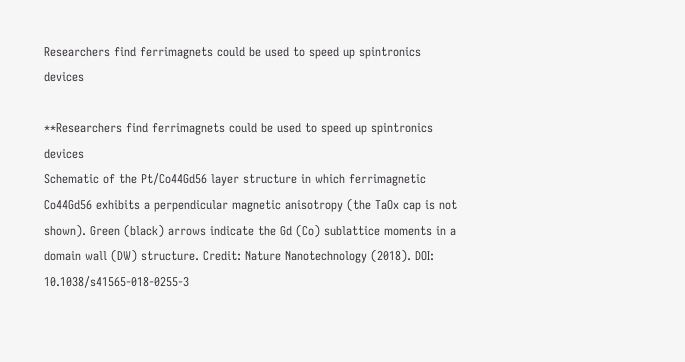Researchers find ferrimagnets could be used to speed up spintronics devices

**Researchers find ferrimagnets could be used to speed up spintronics devices
Schematic of the Pt/Co44Gd56 layer structure in which ferrimagnetic Co44Gd56 exhibits a perpendicular magnetic anisotropy (the TaOx cap is not shown). Green (black) arrows indicate the Gd (Co) sublattice moments in a domain wall (DW) structure. Credit: Nature Nanotechnology (2018). DOI: 10.1038/s41565-018-0255-3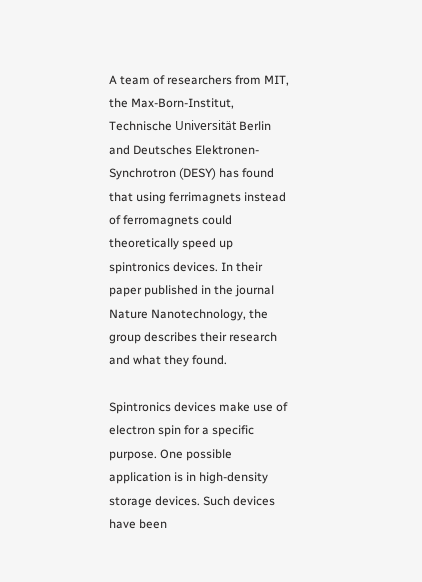A team of researchers from MIT, the Max-Born-Institut, Technische Universität Berlin and Deutsches Elektronen-Synchrotron (DESY) has found that using ferrimagnets instead of ferromagnets could theoretically speed up spintronics devices. In their paper published in the journal Nature Nanotechnology, the group describes their research and what they found.

Spintronics devices make use of electron spin for a specific purpose. One possible application is in high-density storage devices. Such devices have been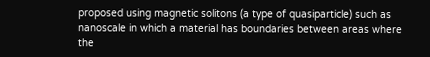proposed using magnetic solitons (a type of quasiparticle) such as nanoscale in which a material has boundaries between areas where the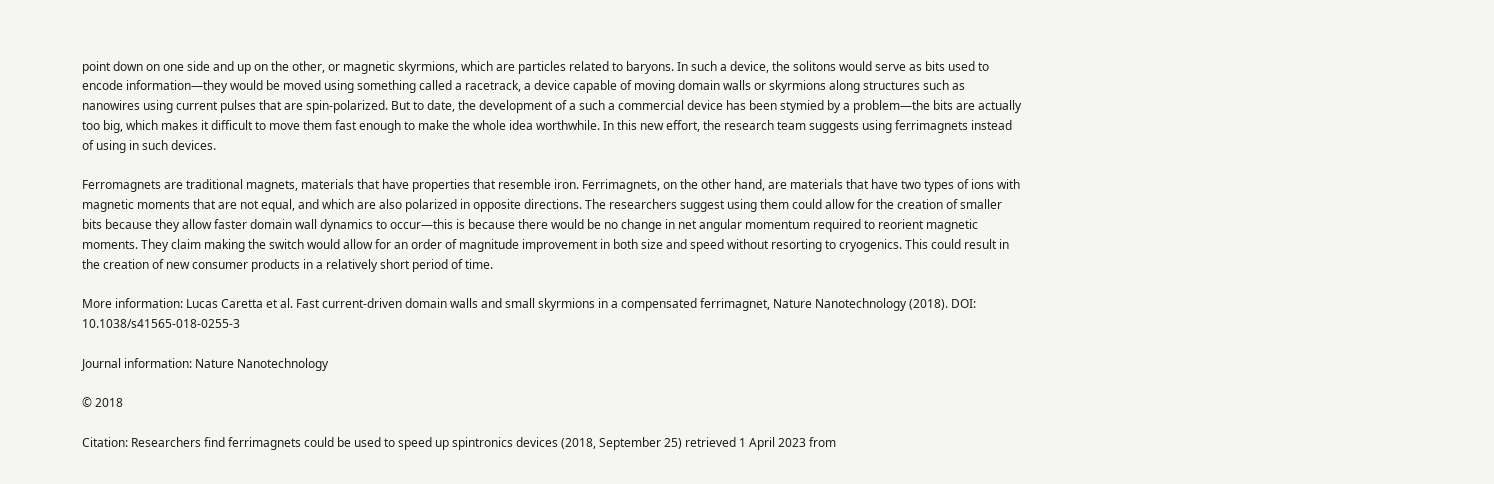point down on one side and up on the other, or magnetic skyrmions, which are particles related to baryons. In such a device, the solitons would serve as bits used to encode information—they would be moved using something called a racetrack, a device capable of moving domain walls or skyrmions along structures such as nanowires using current pulses that are spin-polarized. But to date, the development of a such a commercial device has been stymied by a problem—the bits are actually too big, which makes it difficult to move them fast enough to make the whole idea worthwhile. In this new effort, the research team suggests using ferrimagnets instead of using in such devices.

Ferromagnets are traditional magnets, materials that have properties that resemble iron. Ferrimagnets, on the other hand, are materials that have two types of ions with magnetic moments that are not equal, and which are also polarized in opposite directions. The researchers suggest using them could allow for the creation of smaller bits because they allow faster domain wall dynamics to occur—this is because there would be no change in net angular momentum required to reorient magnetic moments. They claim making the switch would allow for an order of magnitude improvement in both size and speed without resorting to cryogenics. This could result in the creation of new consumer products in a relatively short period of time.

More information: Lucas Caretta et al. Fast current-driven domain walls and small skyrmions in a compensated ferrimagnet, Nature Nanotechnology (2018). DOI: 10.1038/s41565-018-0255-3

Journal information: Nature Nanotechnology

© 2018

Citation: Researchers find ferrimagnets could be used to speed up spintronics devices (2018, September 25) retrieved 1 April 2023 from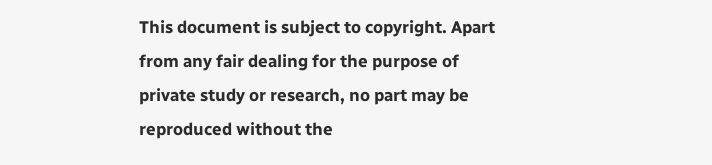This document is subject to copyright. Apart from any fair dealing for the purpose of private study or research, no part may be reproduced without the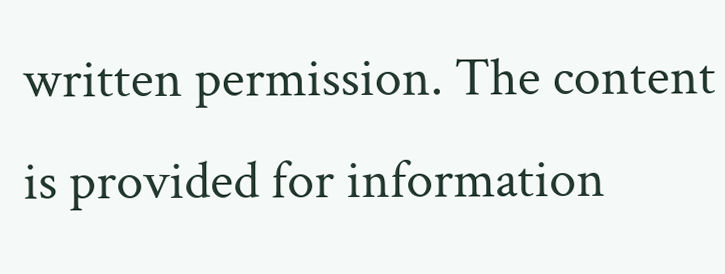written permission. The content is provided for information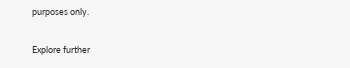purposes only.

Explore further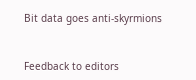Bit data goes anti-skyrmions


Feedback to editors